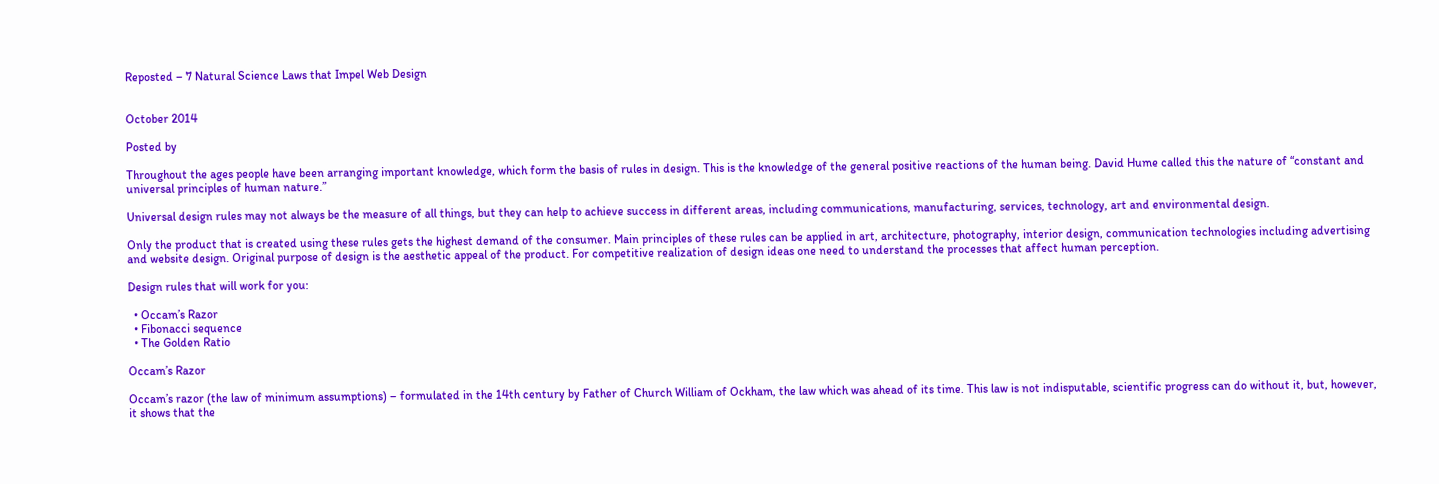Reposted – 7 Natural Science Laws that Impel Web Design


October 2014

Posted by

Throughout the ages people have been arranging important knowledge, which form the basis of rules in design. This is the knowledge of the general positive reactions of the human being. David Hume called this the nature of “constant and universal principles of human nature.”

Universal design rules may not always be the measure of all things, but they can help to achieve success in different areas, including communications, manufacturing, services, technology, art and environmental design.

Only the product that is created using these rules gets the highest demand of the consumer. Main principles of these rules can be applied in art, architecture, photography, interior design, communication technologies including advertising and website design. Original purpose of design is the aesthetic appeal of the product. For competitive realization of design ideas one need to understand the processes that affect human perception.

Design rules that will work for you:

  • Occam’s Razor
  • Fibonacci sequence
  • The Golden Ratio

Occam’s Razor

Occam’s razor (the law of minimum assumptions) – formulated in the 14th century by Father of Church William of Ockham, the law which was ahead of its time. This law is not indisputable, scientific progress can do without it, but, however, it shows that the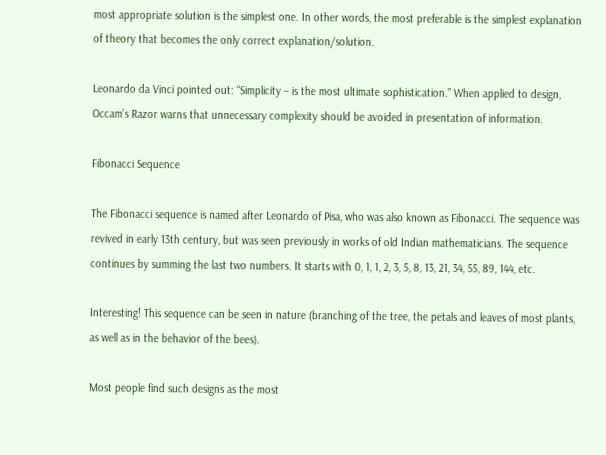most appropriate solution is the simplest one. In other words, the most preferable is the simplest explanation of theory that becomes the only correct explanation/solution.

Leonardo da Vinci pointed out: “Simplicity – is the most ultimate sophistication.” When applied to design, Occam’s Razor warns that unnecessary complexity should be avoided in presentation of information.

Fibonacci Sequence

The Fibonacci sequence is named after Leonardo of Pisa, who was also known as Fibonacci. The sequence was revived in early 13th century, but was seen previously in works of old Indian mathematicians. The sequence continues by summing the last two numbers. It starts with 0, 1, 1, 2, 3, 5, 8, 13, 21, 34, 55, 89, 144, etc.

Interesting! This sequence can be seen in nature (branching of the tree, the petals and leaves of most plants, as well as in the behavior of the bees).

Most people find such designs as the most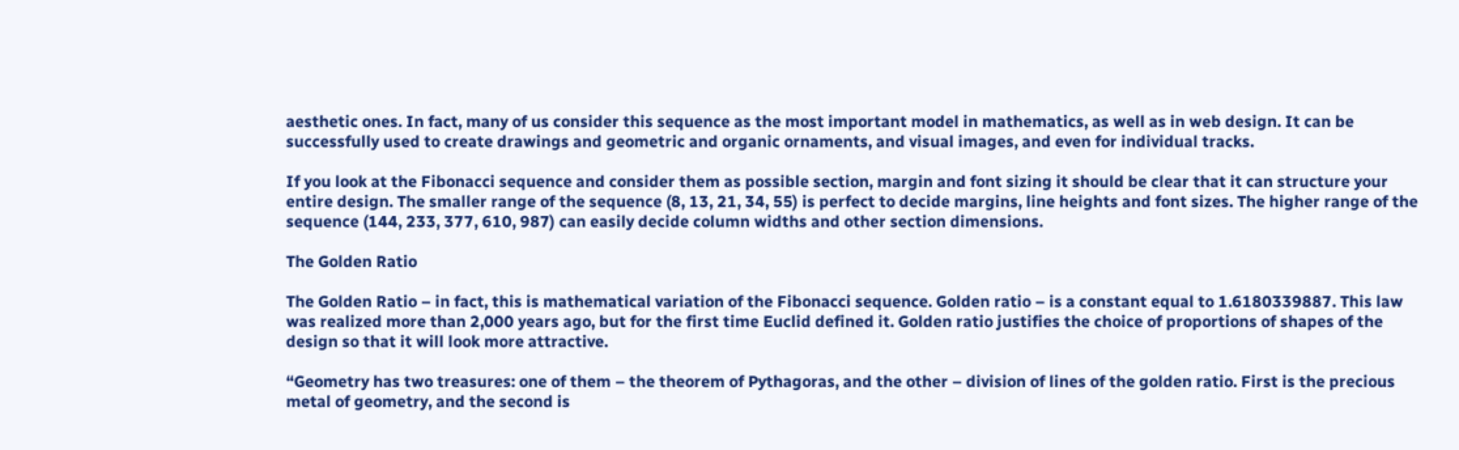aesthetic ones. In fact, many of us consider this sequence as the most important model in mathematics, as well as in web design. It can be successfully used to create drawings and geometric and organic ornaments, and visual images, and even for individual tracks.

If you look at the Fibonacci sequence and consider them as possible section, margin and font sizing it should be clear that it can structure your entire design. The smaller range of the sequence (8, 13, 21, 34, 55) is perfect to decide margins, line heights and font sizes. The higher range of the sequence (144, 233, 377, 610, 987) can easily decide column widths and other section dimensions.

The Golden Ratio

The Golden Ratio – in fact, this is mathematical variation of the Fibonacci sequence. Golden ratio – is a constant equal to 1.6180339887. This law was realized more than 2,000 years ago, but for the first time Euclid defined it. Golden ratio justifies the choice of proportions of shapes of the design so that it will look more attractive.

“Geometry has two treasures: one of them – the theorem of Pythagoras, and the other – division of lines of the golden ratio. First is the precious metal of geometry, and the second is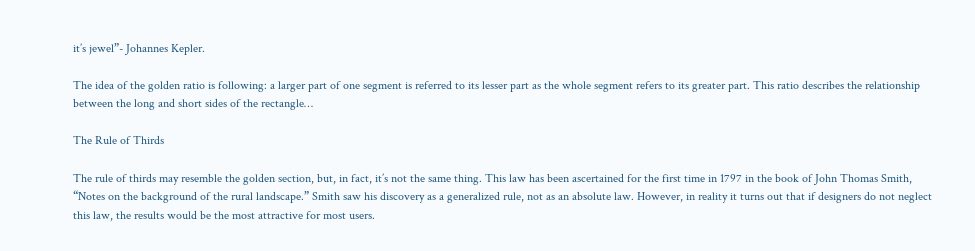it’s jewel”- Johannes Kepler.

The idea of the golden ratio is following: a larger part of one segment is referred to its lesser part as the whole segment refers to its greater part. This ratio describes the relationship between the long and short sides of the rectangle…

The Rule of Thirds

The rule of thirds may resemble the golden section, but, in fact, it’s not the same thing. This law has been ascertained for the first time in 1797 in the book of John Thomas Smith, “Notes on the background of the rural landscape.” Smith saw his discovery as a generalized rule, not as an absolute law. However, in reality it turns out that if designers do not neglect this law, the results would be the most attractive for most users.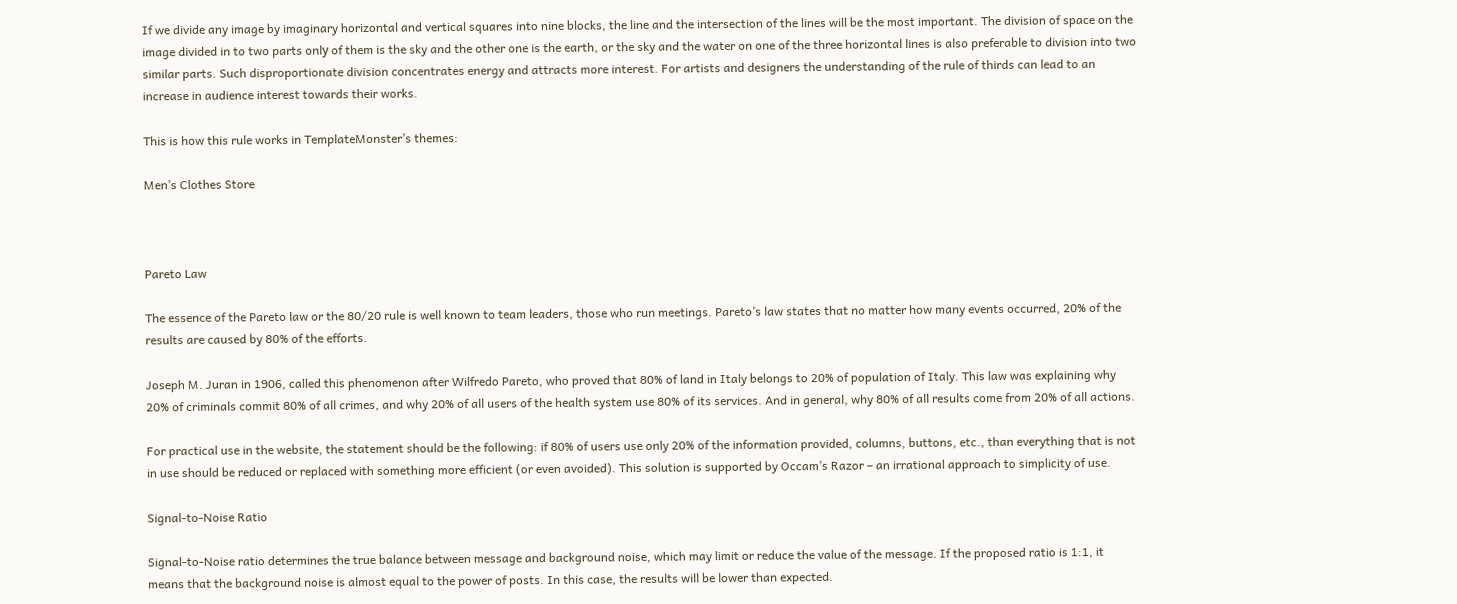If we divide any image by imaginary horizontal and vertical squares into nine blocks, the line and the intersection of the lines will be the most important. The division of space on the image divided in to two parts onlу of them is the sky and the other one is the earth, or the sky and the water on one of the three horizontal lines is also preferable to division into two similar parts. Such disproportionate division concentrates energy and attracts more interest. For artists and designers the understanding of the rule of thirds can lead to an increase in audience interest towards their works.

This is how this rule works in TemplateMonster’s themes:

Men’s Clothes Store



Pareto Law

The essence of the Pareto law or the 80/20 rule is well known to team leaders, those who run meetings. Pareto’s law states that no matter how many events occurred, 20% of the results are caused by 80% of the efforts.

Joseph M. Juran in 1906, called this phenomenon after Wilfredo Pareto, who proved that 80% of land in Italy belongs to 20% of population of Italy. This law was explaining why 20% of criminals commit 80% of all crimes, and why 20% of all users of the health system use 80% of its services. And in general, why 80% of all results come from 20% of all actions.

For practical use in the website, the statement should be the following: if 80% of users use only 20% of the information provided, columns, buttons, etc., than everything that is not in use should be reduced or replaced with something more efficient (or even avoided). This solution is supported by Occam’s Razor – an irrational approach to simplicity of use.

Signal-to-Noise Ratio

Signal-to-Noise ratio determines the true balance between message and background noise, which may limit or reduce the value of the message. If the proposed ratio is 1:1, it means that the background noise is almost equal to the power of posts. In this case, the results will be lower than expected.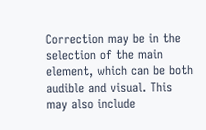Correction may be in the selection of the main element, which can be both audible and visual. This may also include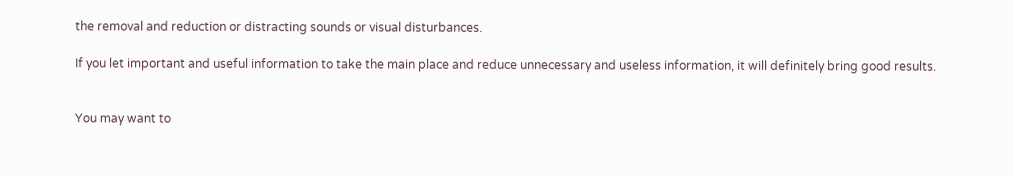the removal and reduction or distracting sounds or visual disturbances.

If you let important and useful information to take the main place and reduce unnecessary and useless information, it will definitely bring good results.


You may want to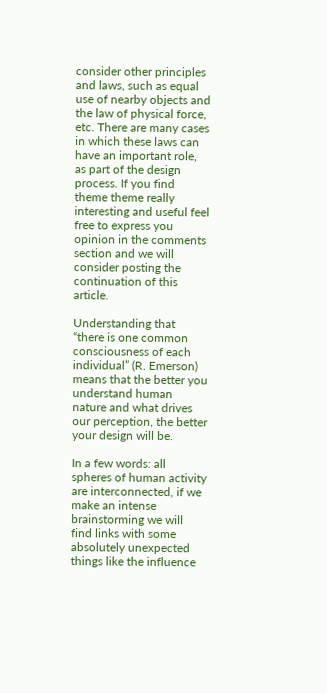consider other principles and laws, such as equal use of nearby objects and the law of physical force, etc. There are many cases in which these laws can have an important role, as part of the design process. If you find theme theme really interesting and useful feel free to express you opinion in the comments section and we will consider posting the continuation of this article.

Understanding that “there is one common consciousness of each individual” (R. Emerson) means that the better you understand human nature and what drives our perception, the better your design will be.

In a few words: all spheres of human activity are interconnected, if we make an intense brainstorming we will find links with some absolutely unexpected things like the influence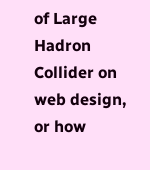of Large Hadron Collider on web design, or how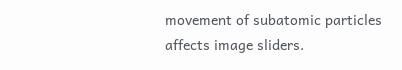movement of subatomic particles affects image sliders.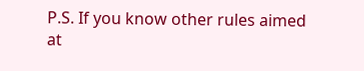P.S. If you know other rules aimed at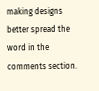making designs better spread the word in the comments section.